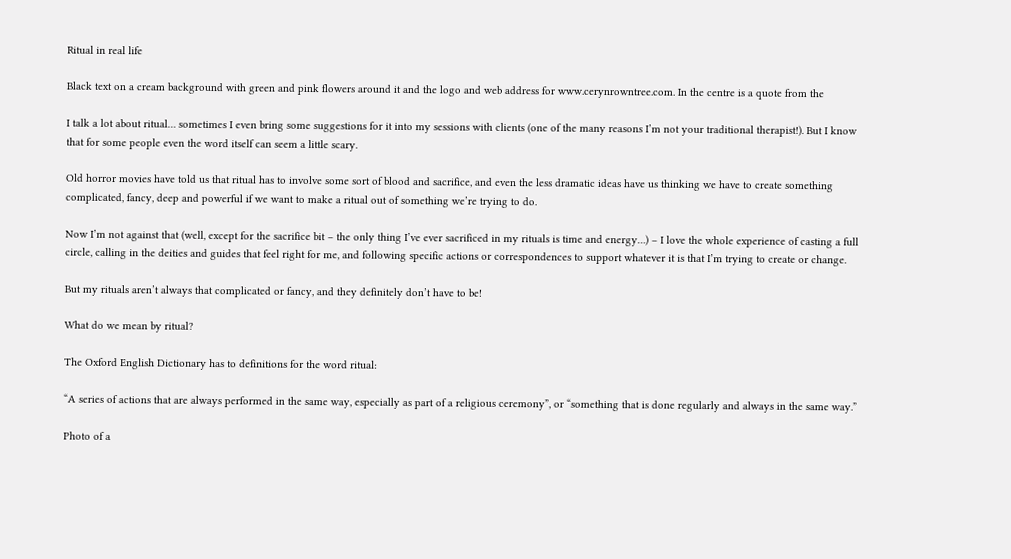Ritual in real life

Black text on a cream background with green and pink flowers around it and the logo and web address for www.cerynrowntree.com. In the centre is a quote from the

I talk a lot about ritual… sometimes I even bring some suggestions for it into my sessions with clients (one of the many reasons I’m not your traditional therapist!). But I know that for some people even the word itself can seem a little scary.

Old horror movies have told us that ritual has to involve some sort of blood and sacrifice, and even the less dramatic ideas have us thinking we have to create something complicated, fancy, deep and powerful if we want to make a ritual out of something we’re trying to do.

Now I’m not against that (well, except for the sacrifice bit – the only thing I’ve ever sacrificed in my rituals is time and energy…) – I love the whole experience of casting a full circle, calling in the deities and guides that feel right for me, and following specific actions or correspondences to support whatever it is that I’m trying to create or change.

But my rituals aren’t always that complicated or fancy, and they definitely don’t have to be!

What do we mean by ritual?

The Oxford English Dictionary has to definitions for the word ritual:

“A series of actions that are always performed in the same way, especially as part of a religious ceremony”, or “something that is done regularly and always in the same way.”

Photo of a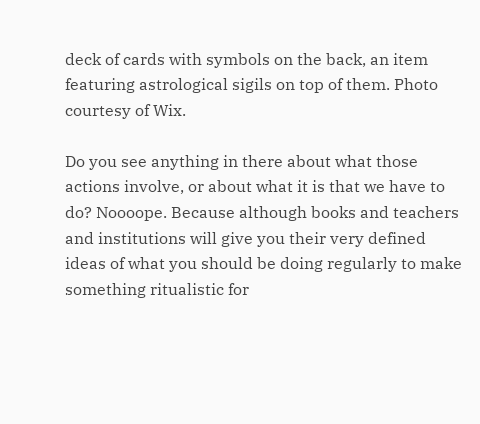deck of cards with symbols on the back, an item featuring astrological sigils on top of them. Photo courtesy of Wix.

Do you see anything in there about what those actions involve, or about what it is that we have to do? Noooope. Because although books and teachers and institutions will give you their very defined ideas of what you should be doing regularly to make something ritualistic for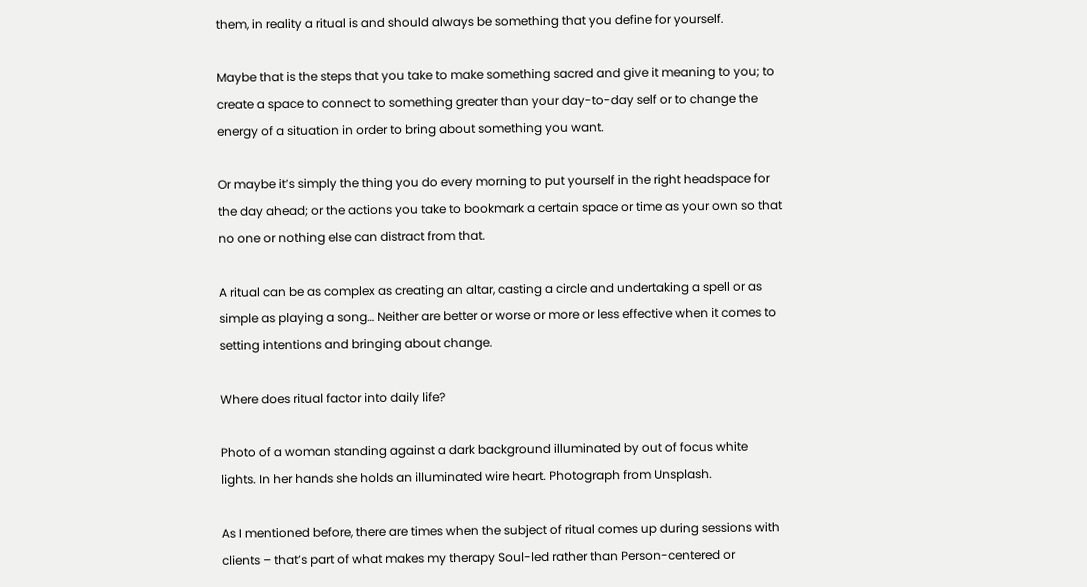them, in reality a ritual is and should always be something that you define for yourself.

Maybe that is the steps that you take to make something sacred and give it meaning to you; to create a space to connect to something greater than your day-to-day self or to change the energy of a situation in order to bring about something you want.

Or maybe it’s simply the thing you do every morning to put yourself in the right headspace for the day ahead; or the actions you take to bookmark a certain space or time as your own so that no one or nothing else can distract from that.

A ritual can be as complex as creating an altar, casting a circle and undertaking a spell or as simple as playing a song… Neither are better or worse or more or less effective when it comes to setting intentions and bringing about change.

Where does ritual factor into daily life?

Photo of a woman standing against a dark background illuminated by out of focus white lights. In her hands she holds an illuminated wire heart. Photograph from Unsplash.

As I mentioned before, there are times when the subject of ritual comes up during sessions with clients – that’s part of what makes my therapy Soul-led rather than Person-centered or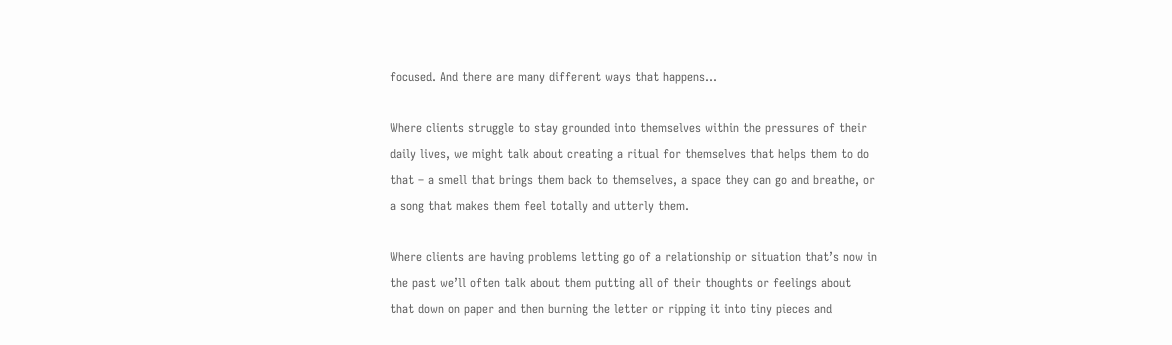focused. And there are many different ways that happens…

Where clients struggle to stay grounded into themselves within the pressures of their daily lives, we might talk about creating a ritual for themselves that helps them to do that – a smell that brings them back to themselves, a space they can go and breathe, or a song that makes them feel totally and utterly them.

Where clients are having problems letting go of a relationship or situation that’s now in the past we’ll often talk about them putting all of their thoughts or feelings about that down on paper and then burning the letter or ripping it into tiny pieces and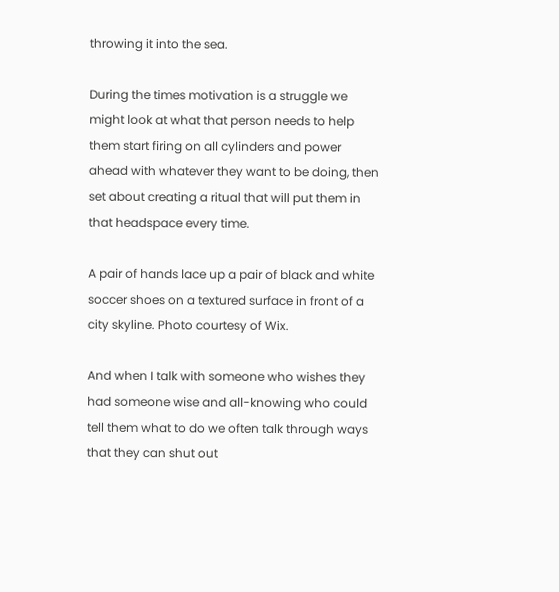throwing it into the sea.

During the times motivation is a struggle we might look at what that person needs to help them start firing on all cylinders and power ahead with whatever they want to be doing, then set about creating a ritual that will put them in that headspace every time.

A pair of hands lace up a pair of black and white soccer shoes on a textured surface in front of a city skyline. Photo courtesy of Wix.

And when I talk with someone who wishes they had someone wise and all-knowing who could tell them what to do we often talk through ways that they can shut out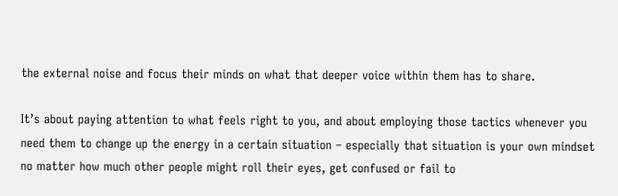the external noise and focus their minds on what that deeper voice within them has to share.

It’s about paying attention to what feels right to you, and about employing those tactics whenever you need them to change up the energy in a certain situation – especially that situation is your own mindset no matter how much other people might roll their eyes, get confused or fail to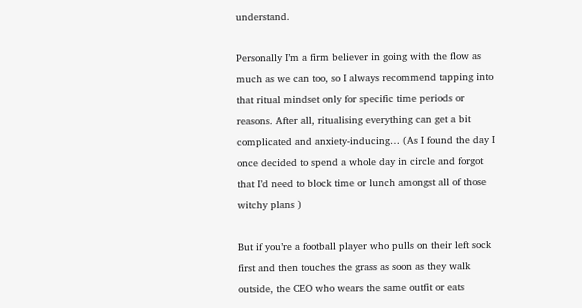understand.

Personally I’m a firm believer in going with the flow as much as we can too, so I always recommend tapping into that ritual mindset only for specific time periods or reasons. After all, ritualising everything can get a bit complicated and anxiety-inducing… (As I found the day I once decided to spend a whole day in circle and forgot that I’d need to block time or lunch amongst all of those witchy plans )

But if you’re a football player who pulls on their left sock first and then touches the grass as soon as they walk outside, the CEO who wears the same outfit or eats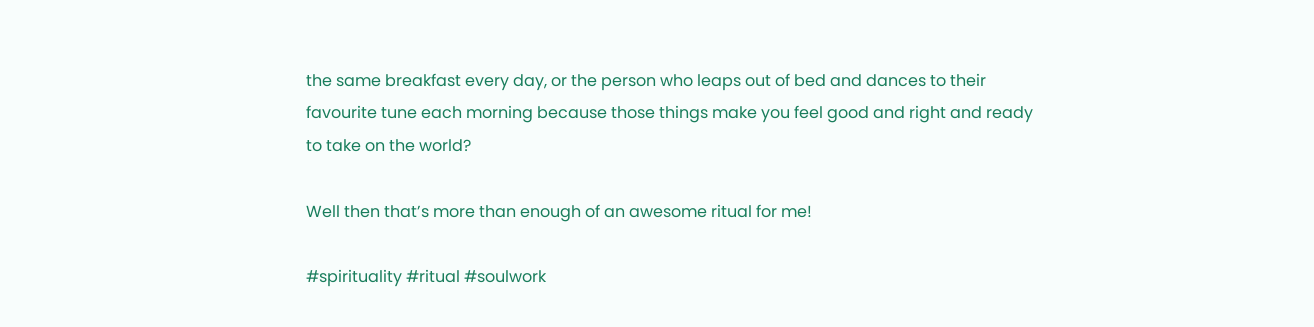the same breakfast every day, or the person who leaps out of bed and dances to their favourite tune each morning because those things make you feel good and right and ready to take on the world?

Well then that’s more than enough of an awesome ritual for me!

#spirituality #ritual #soulwork